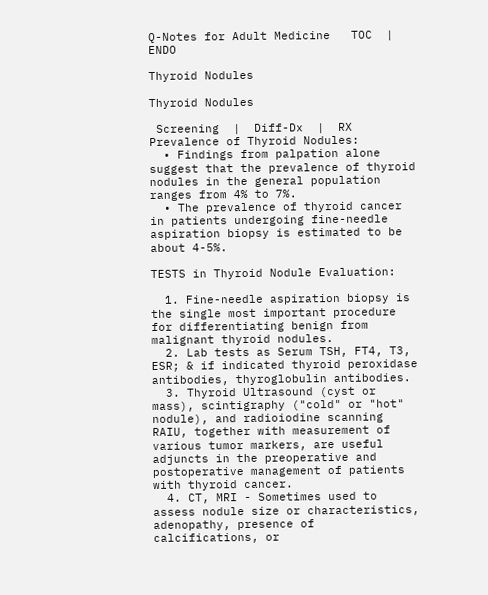Q-Notes for Adult Medicine   TOC  |  ENDO

Thyroid Nodules

Thyroid Nodules

 Screening  |  Diff-Dx  |  RX
Prevalence of Thyroid Nodules:
  • Findings from palpation alone suggest that the prevalence of thyroid nodules in the general population ranges from 4% to 7%.
  • The prevalence of thyroid cancer in patients undergoing fine-needle aspiration biopsy is estimated to be about 4-5%.

TESTS in Thyroid Nodule Evaluation:

  1. Fine-needle aspiration biopsy is the single most important procedure for differentiating benign from malignant thyroid nodules.
  2. Lab tests as Serum TSH, FT4, T3, ESR; & if indicated thyroid peroxidase antibodies, thyroglobulin antibodies.
  3. Thyroid Ultrasound (cyst or mass), scintigraphy ("cold" or "hot" nodule), and radioiodine scanning RAIU, together with measurement of various tumor markers, are useful adjuncts in the preoperative and postoperative management of patients with thyroid cancer.
  4. CT, MRI - Sometimes used to assess nodule size or characteristics, adenopathy, presence of calcifications, or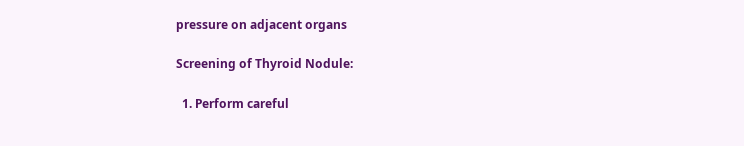pressure on adjacent organs

Screening of Thyroid Nodule:

  1. Perform careful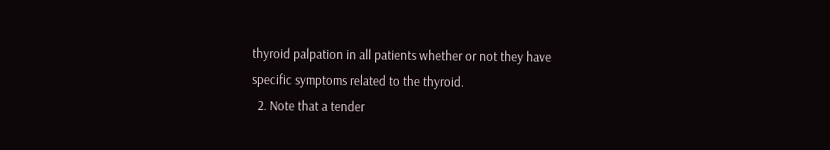thyroid palpation in all patients whether or not they have specific symptoms related to the thyroid.
  2. Note that a tender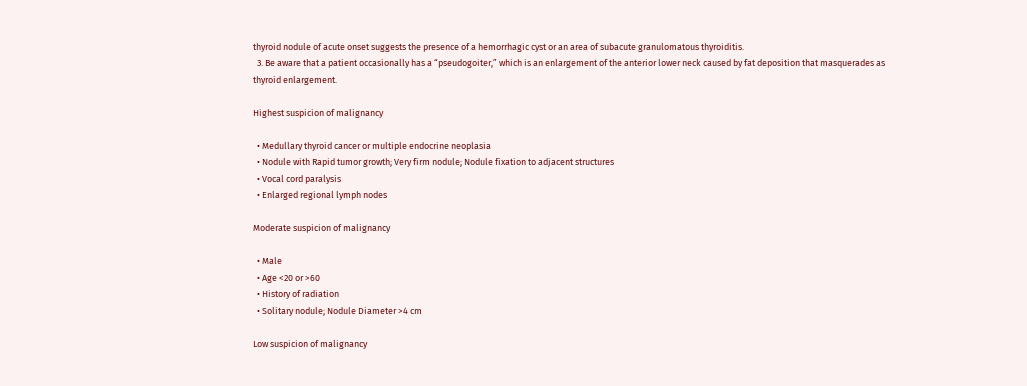thyroid nodule of acute onset suggests the presence of a hemorrhagic cyst or an area of subacute granulomatous thyroiditis.
  3. Be aware that a patient occasionally has a “pseudogoiter,” which is an enlargement of the anterior lower neck caused by fat deposition that masquerades as thyroid enlargement.

Highest suspicion of malignancy

  • Medullary thyroid cancer or multiple endocrine neoplasia
  • Nodule with Rapid tumor growth; Very firm nodule; Nodule fixation to adjacent structures
  • Vocal cord paralysis
  • Enlarged regional lymph nodes

Moderate suspicion of malignancy

  • Male
  • Age <20 or >60
  • History of radiation
  • Solitary nodule; Nodule Diameter >4 cm

Low suspicion of malignancy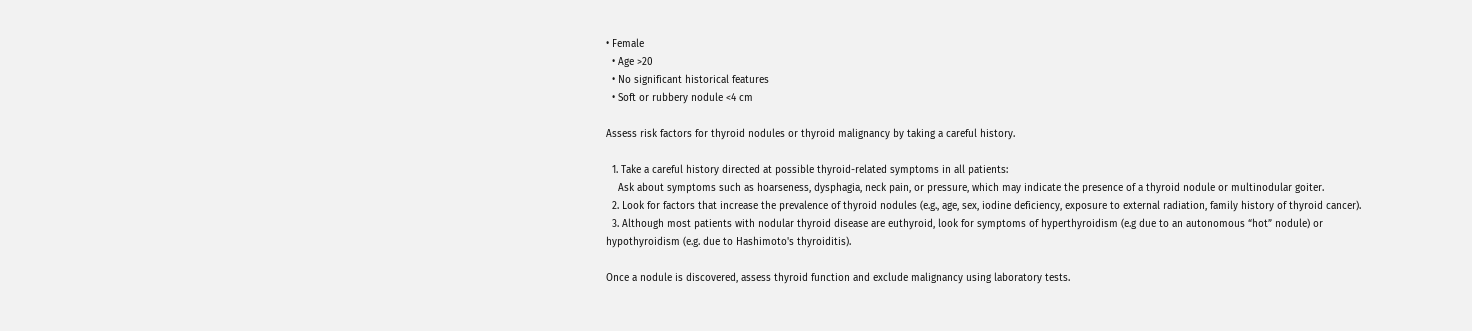• Female
  • Age >20
  • No significant historical features
  • Soft or rubbery nodule <4 cm

Assess risk factors for thyroid nodules or thyroid malignancy by taking a careful history.

  1. Take a careful history directed at possible thyroid-related symptoms in all patients:
    Ask about symptoms such as hoarseness, dysphagia, neck pain, or pressure, which may indicate the presence of a thyroid nodule or multinodular goiter.
  2. Look for factors that increase the prevalence of thyroid nodules (e.g., age, sex, iodine deficiency, exposure to external radiation, family history of thyroid cancer).
  3. Although most patients with nodular thyroid disease are euthyroid, look for symptoms of hyperthyroidism (e.g due to an autonomous “hot” nodule) or hypothyroidism (e.g. due to Hashimoto's thyroiditis).

Once a nodule is discovered, assess thyroid function and exclude malignancy using laboratory tests.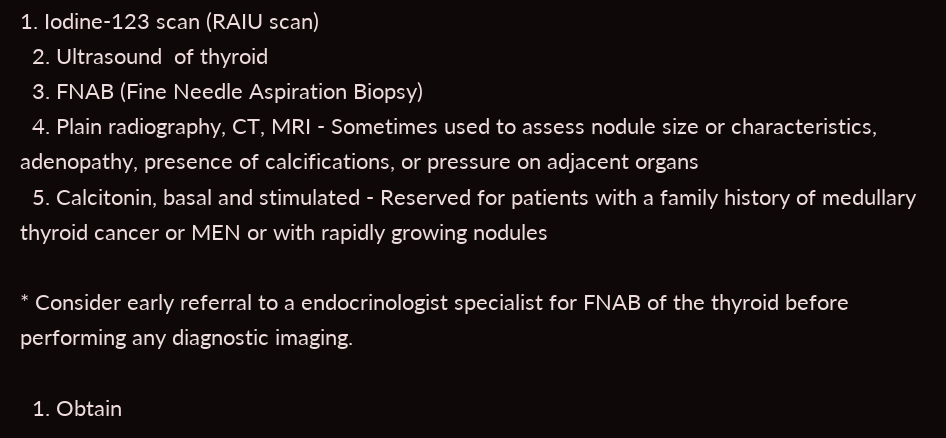1. Iodine-123 scan (RAIU scan)
  2. Ultrasound  of thyroid
  3. FNAB (Fine Needle Aspiration Biopsy)
  4. Plain radiography, CT, MRI - Sometimes used to assess nodule size or characteristics, adenopathy, presence of calcifications, or pressure on adjacent organs
  5. Calcitonin, basal and stimulated - Reserved for patients with a family history of medullary thyroid cancer or MEN or with rapidly growing nodules

* Consider early referral to a endocrinologist specialist for FNAB of the thyroid before performing any diagnostic imaging.

  1. Obtain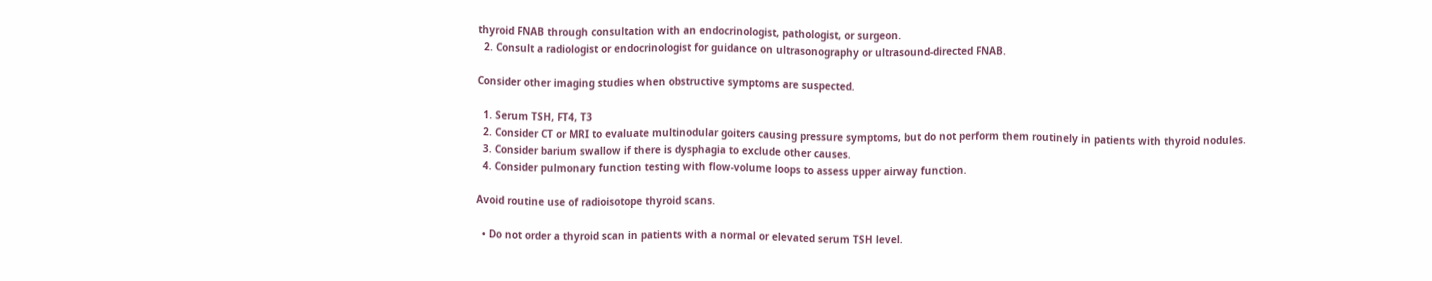thyroid FNAB through consultation with an endocrinologist, pathologist, or surgeon.
  2. Consult a radiologist or endocrinologist for guidance on ultrasonography or ultrasound-directed FNAB.

Consider other imaging studies when obstructive symptoms are suspected.

  1. Serum TSH, FT4, T3
  2. Consider CT or MRI to evaluate multinodular goiters causing pressure symptoms, but do not perform them routinely in patients with thyroid nodules.
  3. Consider barium swallow if there is dysphagia to exclude other causes.
  4. Consider pulmonary function testing with flow-volume loops to assess upper airway function.

Avoid routine use of radioisotope thyroid scans.

  • Do not order a thyroid scan in patients with a normal or elevated serum TSH level.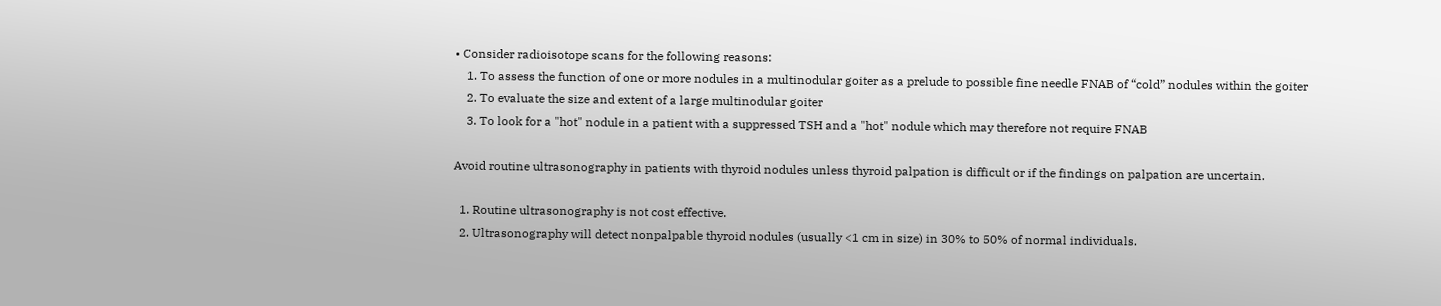• Consider radioisotope scans for the following reasons:
    1. To assess the function of one or more nodules in a multinodular goiter as a prelude to possible fine needle FNAB of “cold” nodules within the goiter
    2. To evaluate the size and extent of a large multinodular goiter
    3. To look for a "hot" nodule in a patient with a suppressed TSH and a "hot" nodule which may therefore not require FNAB

Avoid routine ultrasonography in patients with thyroid nodules unless thyroid palpation is difficult or if the findings on palpation are uncertain.

  1. Routine ultrasonography is not cost effective.
  2. Ultrasonography will detect nonpalpable thyroid nodules (usually <1 cm in size) in 30% to 50% of normal individuals.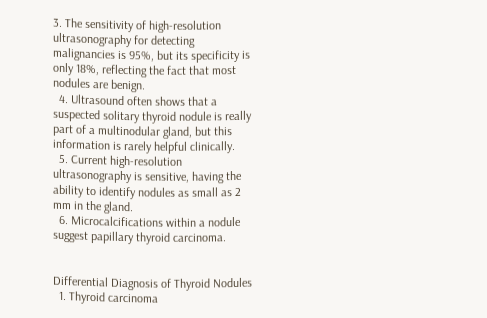3. The sensitivity of high-resolution ultrasonography for detecting malignancies is 95%, but its specificity is only 18%, reflecting the fact that most nodules are benign.
  4. Ultrasound often shows that a suspected solitary thyroid nodule is really part of a multinodular gland, but this information is rarely helpful clinically.
  5. Current high-resolution ultrasonography is sensitive, having the ability to identify nodules as small as 2 mm in the gland.
  6. Microcalcifications within a nodule suggest papillary thyroid carcinoma.


Differential Diagnosis of Thyroid Nodules
  1. Thyroid carcinoma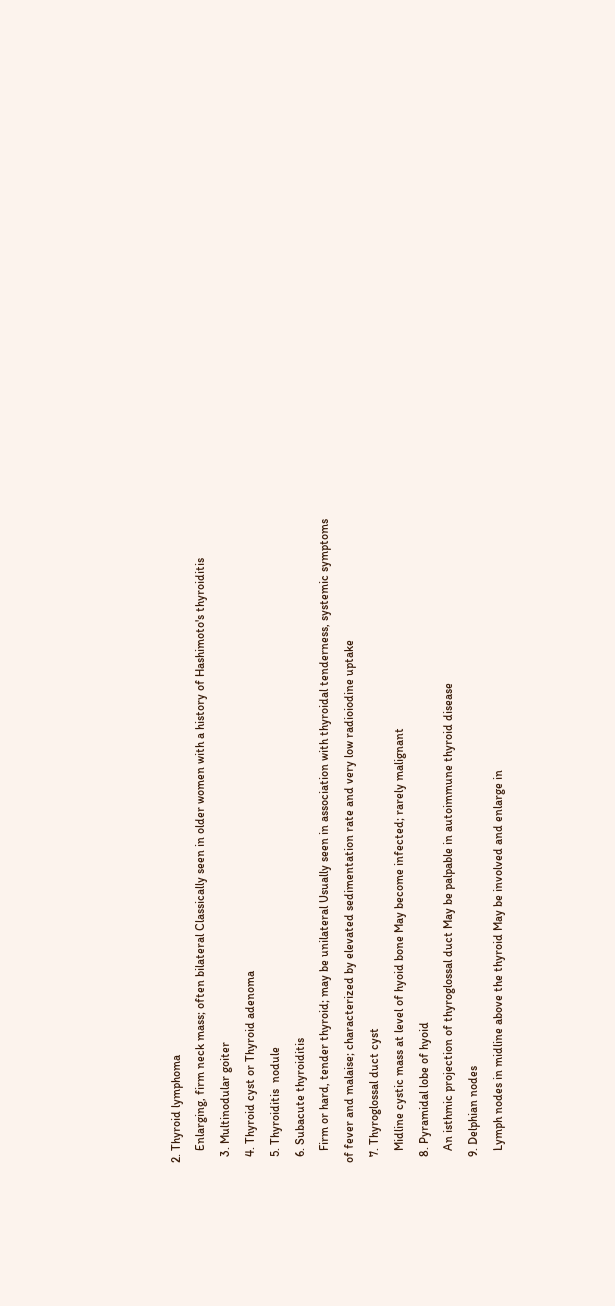2. Thyroid lymphoma
    Enlarging, firm neck mass; often bilateral Classically seen in older women with a history of Hashimoto's thyroiditis
  3. Multinodular goiter
  4. Thyroid cyst or Thyroid adenoma
  5. Thyroiditis  nodule
  6. Subacute thyroiditis
    Firm or hard, tender thyroid; may be unilateral Usually seen in association with thyroidal tenderness, systemic symptoms of fever and malaise; characterized by elevated sedimentation rate and very low radioiodine uptake
  7. Thyroglossal duct cyst
    Midline cystic mass at level of hyoid bone May become infected; rarely malignant
  8. Pyramidal lobe of hyoid
    An isthmic projection of thyroglossal duct May be palpable in autoimmune thyroid disease
  9. Delphian nodes
    Lymph nodes in midline above the thyroid May be involved and enlarge in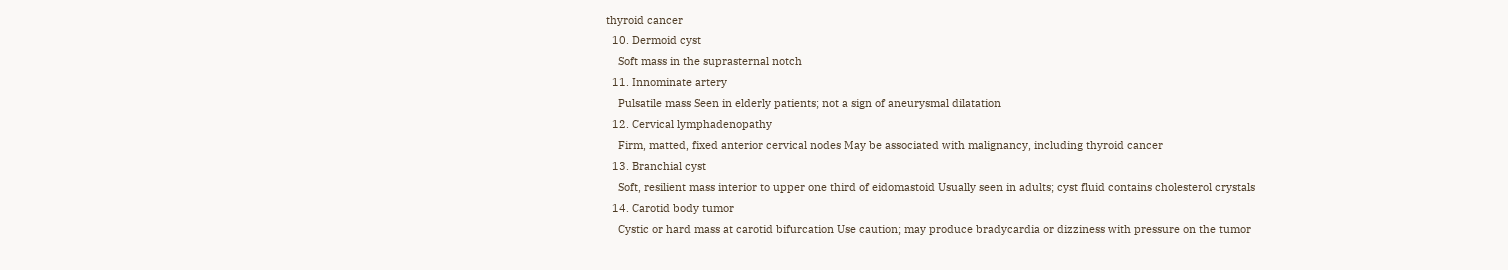thyroid cancer
  10. Dermoid cyst
    Soft mass in the suprasternal notch
  11. Innominate artery
    Pulsatile mass Seen in elderly patients; not a sign of aneurysmal dilatation
  12. Cervical lymphadenopathy
    Firm, matted, fixed anterior cervical nodes May be associated with malignancy, including thyroid cancer
  13. Branchial cyst
    Soft, resilient mass interior to upper one third of eidomastoid Usually seen in adults; cyst fluid contains cholesterol crystals
  14. Carotid body tumor
    Cystic or hard mass at carotid bifurcation Use caution; may produce bradycardia or dizziness with pressure on the tumor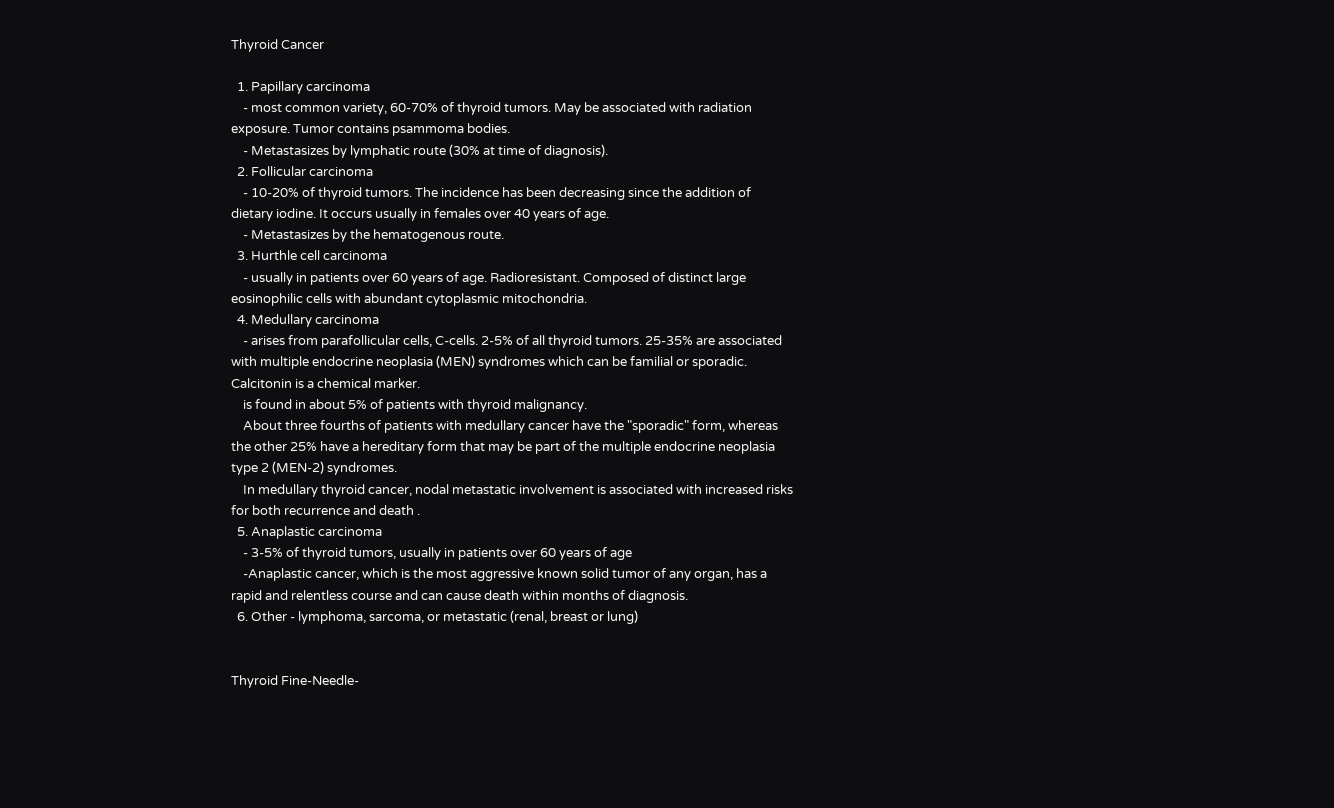Thyroid Cancer

  1. Papillary carcinoma
    - most common variety, 60-70% of thyroid tumors. May be associated with radiation exposure. Tumor contains psammoma bodies.
    - Metastasizes by lymphatic route (30% at time of diagnosis).
  2. Follicular carcinoma
    - 10-20% of thyroid tumors. The incidence has been decreasing since the addition of dietary iodine. It occurs usually in females over 40 years of age.
    - Metastasizes by the hematogenous route.
  3. Hurthle cell carcinoma
    - usually in patients over 60 years of age. Radioresistant. Composed of distinct large eosinophilic cells with abundant cytoplasmic mitochondria.
  4. Medullary carcinoma
    - arises from parafollicular cells, C-cells. 2-5% of all thyroid tumors. 25-35% are associated with multiple endocrine neoplasia (MEN) syndromes which can be familial or sporadic. Calcitonin is a chemical marker.
    is found in about 5% of patients with thyroid malignancy.
    About three fourths of patients with medullary cancer have the "sporadic" form, whereas the other 25% have a hereditary form that may be part of the multiple endocrine neoplasia type 2 (MEN-2) syndromes.
    In medullary thyroid cancer, nodal metastatic involvement is associated with increased risks for both recurrence and death .
  5. Anaplastic carcinoma
    - 3-5% of thyroid tumors, usually in patients over 60 years of age
    -Anaplastic cancer, which is the most aggressive known solid tumor of any organ, has a rapid and relentless course and can cause death within months of diagnosis.
  6. Other - lymphoma, sarcoma, or metastatic (renal, breast or lung)


Thyroid Fine-Needle-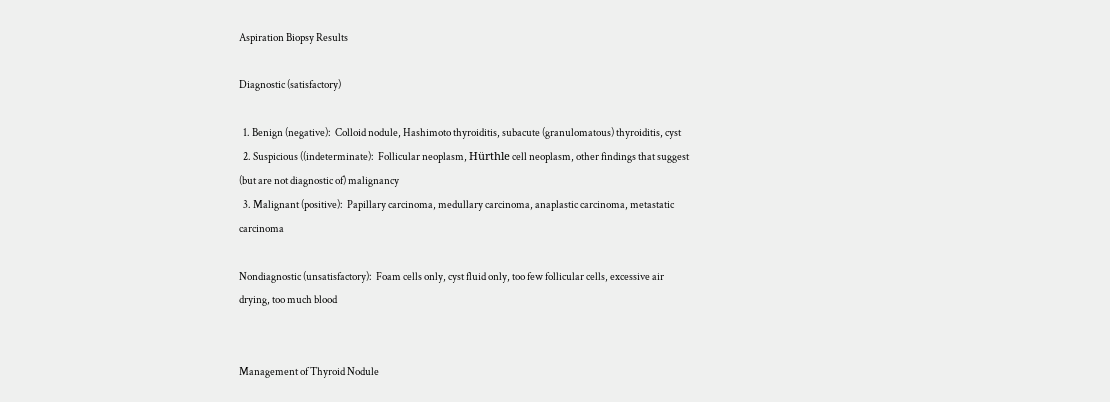Aspiration Biopsy Results

Diagnostic (satisfactory)

  1. Benign (negative):  Colloid nodule, Hashimoto thyroiditis, subacute (granulomatous) thyroiditis, cyst
  2. Suspicious ((indeterminate):  Follicular neoplasm, Hürthle cell neoplasm, other findings that suggest (but are not diagnostic of) malignancy
  3. Malignant (positive):  Papillary carcinoma, medullary carcinoma, anaplastic carcinoma, metastatic carcinoma

Nondiagnostic (unsatisfactory):  Foam cells only, cyst fluid only, too few follicular cells, excessive air drying, too much blood


Management of Thyroid Nodule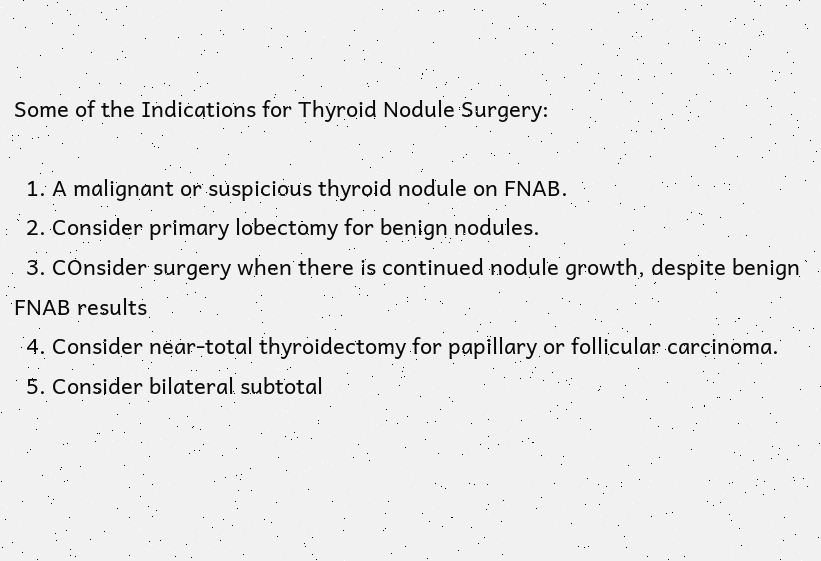Some of the Indications for Thyroid Nodule Surgery:

  1. A malignant or suspicious thyroid nodule on FNAB.
  2. Consider primary lobectomy for benign nodules.
  3. COnsider surgery when there is continued nodule growth, despite benign FNAB results
  4. Consider near-total thyroidectomy for papillary or follicular carcinoma.
  5. Consider bilateral subtotal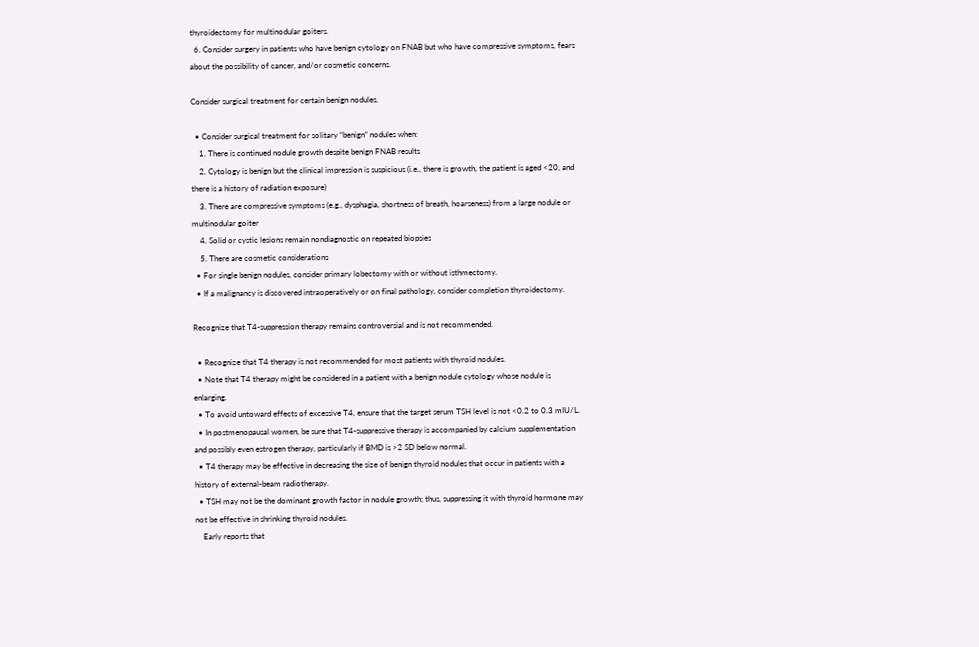thyroidectomy for multinodular goiters.
  6. Consider surgery in patients who have benign cytology on FNAB but who have compressive symptoms, fears about the possibility of cancer, and/or cosmetic concerns.

Consider surgical treatment for certain benign nodules.

  • Consider surgical treatment for solitary “benign” nodules when:
    1. There is continued nodule growth despite benign FNAB results
    2. Cytology is benign but the clinical impression is suspicious (i.e., there is growth, the patient is aged <20, and there is a history of radiation exposure)
    3. There are compressive symptoms (e.g., dysphagia, shortness of breath, hoarseness) from a large nodule or multinodular goiter
    4. Solid or cystic lesions remain nondiagnostic on repeated biopsies
    5. There are cosmetic considerations
  • For single benign nodules, consider primary lobectomy with or without isthmectomy.
  • If a malignancy is discovered intraoperatively or on final pathology, consider completion thyroidectomy.

Recognize that T4-suppression therapy remains controversial and is not recommended.

  • Recognize that T4 therapy is not recommended for most patients with thyroid nodules.
  • Note that T4 therapy might be considered in a patient with a benign nodule cytology whose nodule is enlarging.
  • To avoid untoward effects of excessive T4, ensure that the target serum TSH level is not <0.2 to 0.3 mIU/L.
  • In postmenopausal women, be sure that T4-suppressive therapy is accompanied by calcium supplementation and possibly even estrogen therapy, particularly if BMD is >2 SD below normal.
  • T4 therapy may be effective in decreasing the size of benign thyroid nodules that occur in patients with a history of external-beam radiotherapy.
  • TSH may not be the dominant growth factor in nodule growth; thus, suppressing it with thyroid hormone may not be effective in shrinking thyroid nodules.
    Early reports that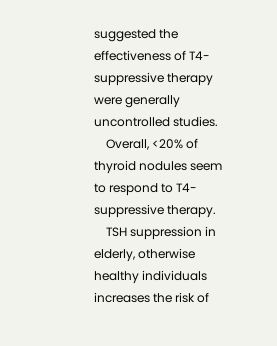suggested the effectiveness of T4-suppressive therapy were generally uncontrolled studies.
    Overall, <20% of thyroid nodules seem to respond to T4-suppressive therapy.
    TSH suppression in elderly, otherwise healthy individuals increases the risk of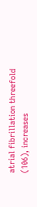atrial fibrillation threefold (106), increases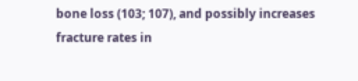bone loss (103; 107), and possibly increases fracture rates in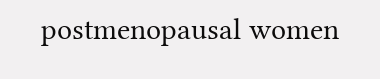postmenopausal women